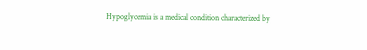Hypoglycemia is a medical condition characterized by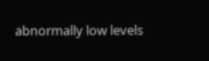abnormally low levels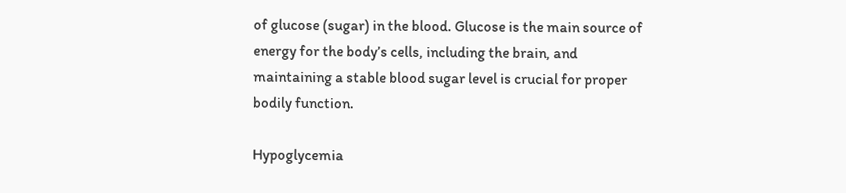of glucose (sugar) in the blood. Glucose is the main source of energy for the body’s cells, including the brain, and maintaining a stable blood sugar level is crucial for proper bodily function.

Hypoglycemia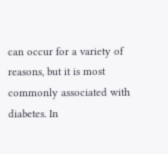can occur for a variety of reasons, but it is most commonly associated with diabetes. In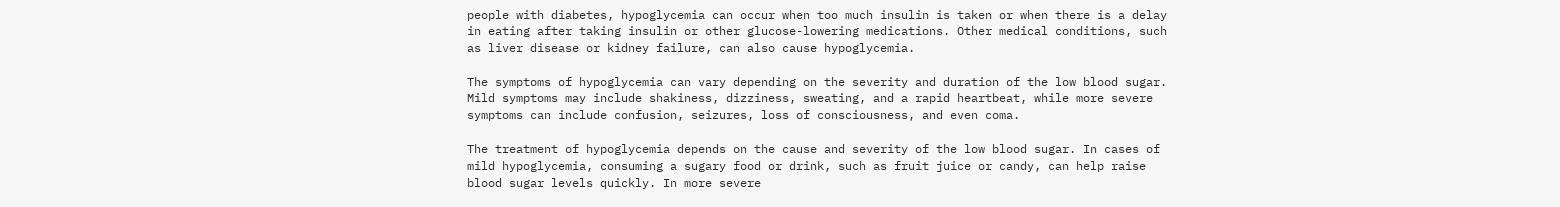people with diabetes, hypoglycemia can occur when too much insulin is taken or when there is a delay in eating after taking insulin or other glucose-lowering medications. Other medical conditions, such as liver disease or kidney failure, can also cause hypoglycemia.

The symptoms of hypoglycemia can vary depending on the severity and duration of the low blood sugar. Mild symptoms may include shakiness, dizziness, sweating, and a rapid heartbeat, while more severe symptoms can include confusion, seizures, loss of consciousness, and even coma.

The treatment of hypoglycemia depends on the cause and severity of the low blood sugar. In cases of mild hypoglycemia, consuming a sugary food or drink, such as fruit juice or candy, can help raise blood sugar levels quickly. In more severe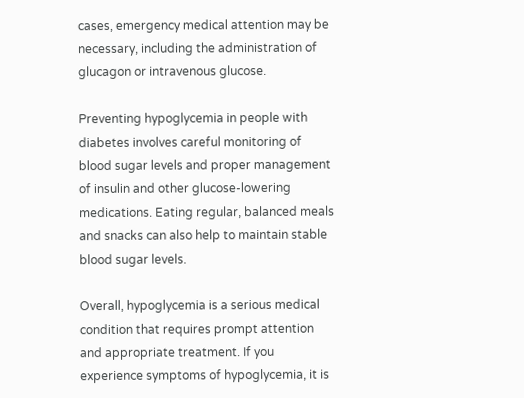cases, emergency medical attention may be necessary, including the administration of glucagon or intravenous glucose.

Preventing hypoglycemia in people with diabetes involves careful monitoring of blood sugar levels and proper management of insulin and other glucose-lowering medications. Eating regular, balanced meals and snacks can also help to maintain stable blood sugar levels.

Overall, hypoglycemia is a serious medical condition that requires prompt attention and appropriate treatment. If you experience symptoms of hypoglycemia, it is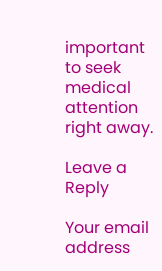important to seek medical attention right away.

Leave a Reply

Your email address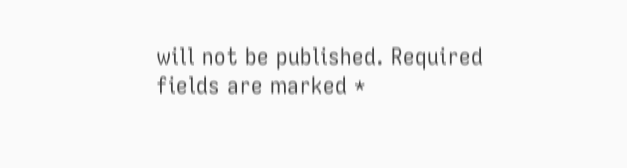will not be published. Required fields are marked *